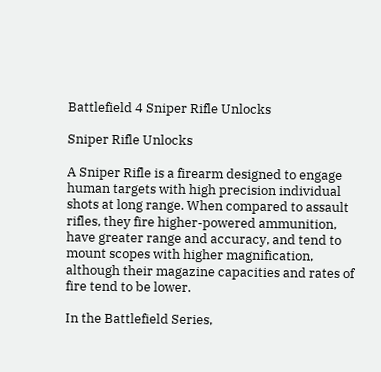Battlefield 4 Sniper Rifle Unlocks

Sniper Rifle Unlocks

A Sniper Rifle is a firearm designed to engage human targets with high precision individual shots at long range. When compared to assault rifles, they fire higher-powered ammunition, have greater range and accuracy, and tend to mount scopes with higher magnification, although their magazine capacities and rates of fire tend to be lower.

In the Battlefield Series,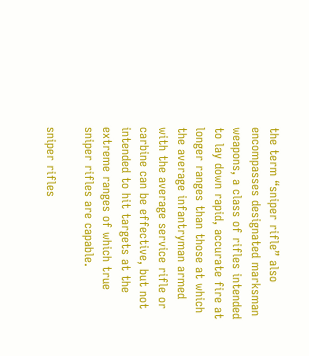the term “sniper rifle” also encompasses designated marksman weapons, a class of rifles intended to lay down rapid, accurate fire at longer ranges than those at which the average infantryman armed with the average service rifle or carbine can be effective, but not intended to hit targets at the extreme ranges of which true sniper rifles are capable.

sniper rifles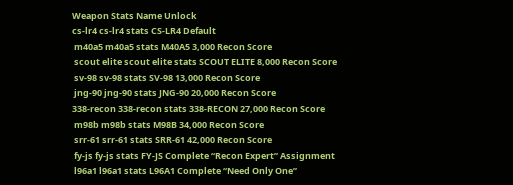Weapon Stats Name Unlock
cs-lr4 cs-lr4 stats CS-LR4 Default
 m40a5 m40a5 stats M40A5 3,000 Recon Score
 scout elite scout elite stats SCOUT ELITE 8,000 Recon Score
 sv-98 sv-98 stats SV-98 13,000 Recon Score
 jng-90 jng-90 stats JNG-90 20,000 Recon Score
338-recon 338-recon stats 338-RECON 27,000 Recon Score
 m98b m98b stats M98B 34,000 Recon Score
 srr-61 srr-61 stats SRR-61 42,000 Recon Score
 fy-js fy-js stats FY-JS Complete “Recon Expert” Assignment
 l96a1 l96a1 stats L96A1 Complete “Need Only One”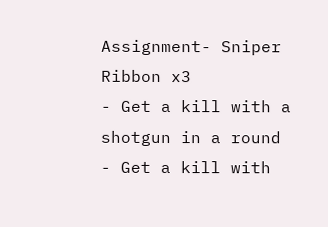Assignment- Sniper Ribbon x3
- Get a kill with a shotgun in a round
- Get a kill with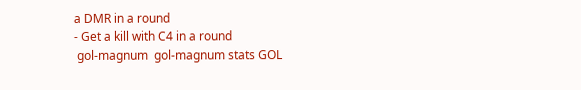a DMR in a round
- Get a kill with C4 in a round
 gol-magnum  gol-magnum stats GOL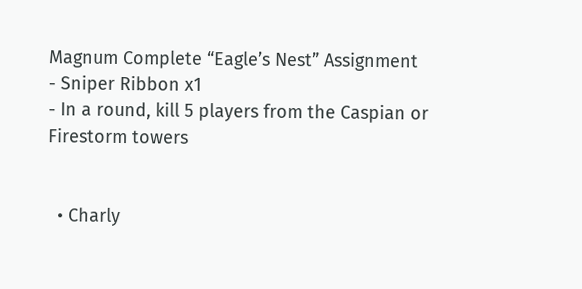Magnum Complete “Eagle’s Nest” Assignment
- Sniper Ribbon x1
- In a round, kill 5 players from the Caspian or Firestorm towers


  • Charly